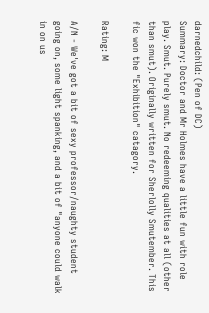darnedchild: (Pen of DC)
Summary: Doctor and Mr Holmes have a little fun with role play. Smut. Purely smut. No redeeming qualities at all (other than smut). Originally written for Sherlolly Smutember. This fic won the "Exhibition" catagory.

Rating: M

A/N - We've got a bit of sexy professor/naughty student going on, some light spanking, and a bit of "anyone could walk in on us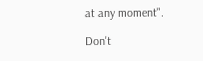at any moment".

Don't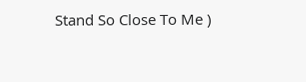Stand So Close To Me )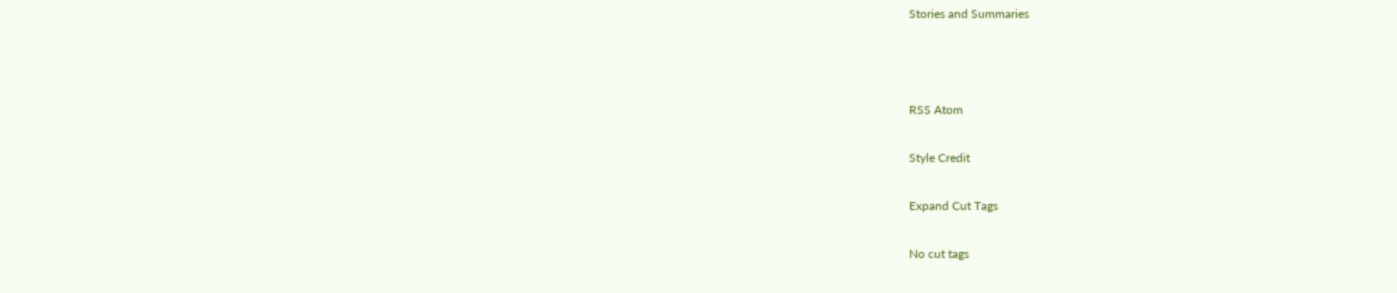Stories and Summaries



RSS Atom

Style Credit

Expand Cut Tags

No cut tags